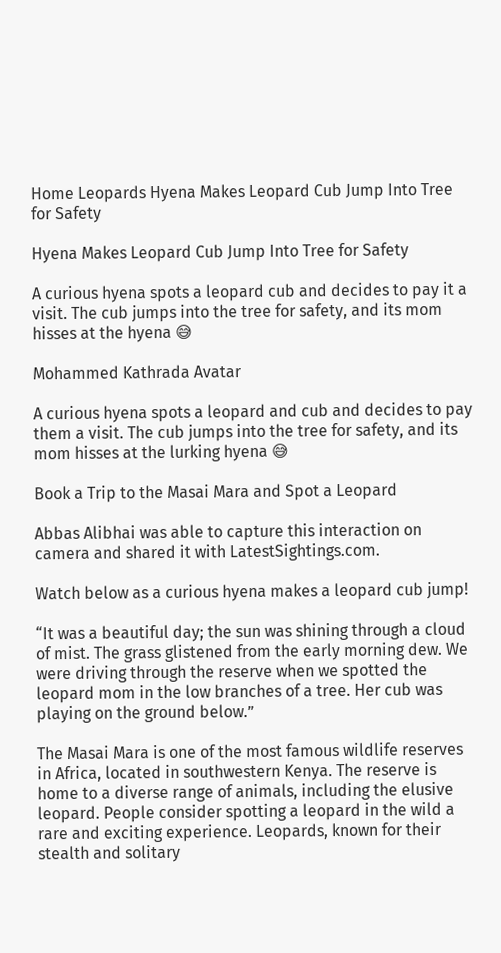Home Leopards Hyena Makes Leopard Cub Jump Into Tree for Safety

Hyena Makes Leopard Cub Jump Into Tree for Safety

A curious hyena spots a leopard cub and decides to pay it a visit. The cub jumps into the tree for safety, and its mom hisses at the hyena 😅

Mohammed Kathrada Avatar

A curious hyena spots a leopard and cub and decides to pay them a visit. The cub jumps into the tree for safety, and its mom hisses at the lurking hyena 😅

Book a Trip to the Masai Mara and Spot a Leopard

Abbas Alibhai was able to capture this interaction on camera and shared it with LatestSightings.com.

Watch below as a curious hyena makes a leopard cub jump!

“It was a beautiful day; the sun was shining through a cloud of mist. The grass glistened from the early morning dew. We were driving through the reserve when we spotted the leopard mom in the low branches of a tree. Her cub was playing on the ground below.”

The Masai Mara is one of the most famous wildlife reserves in Africa, located in southwestern Kenya. The reserve is home to a diverse range of animals, including the elusive leopard. People consider spotting a leopard in the wild a rare and exciting experience. Leopards, known for their stealth and solitary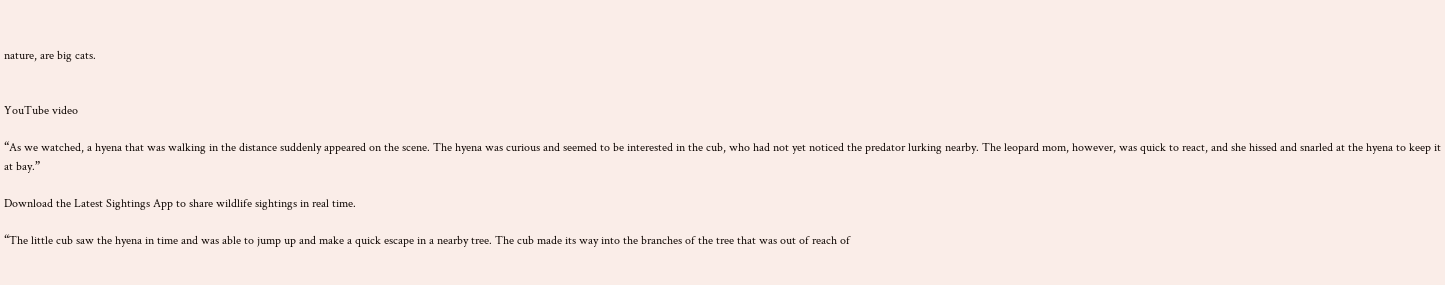nature, are big cats.


YouTube video

“As we watched, a hyena that was walking in the distance suddenly appeared on the scene. The hyena was curious and seemed to be interested in the cub, who had not yet noticed the predator lurking nearby. The leopard mom, however, was quick to react, and she hissed and snarled at the hyena to keep it at bay.”

Download the Latest Sightings App to share wildlife sightings in real time.

“The little cub saw the hyena in time and was able to jump up and make a quick escape in a nearby tree. The cub made its way into the branches of the tree that was out of reach of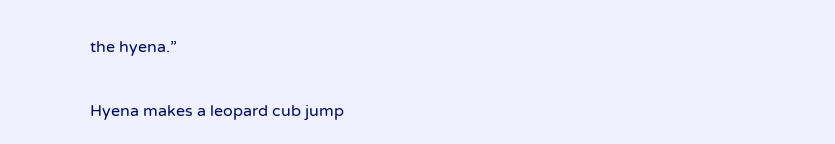the hyena.”

Hyena makes a leopard cub jump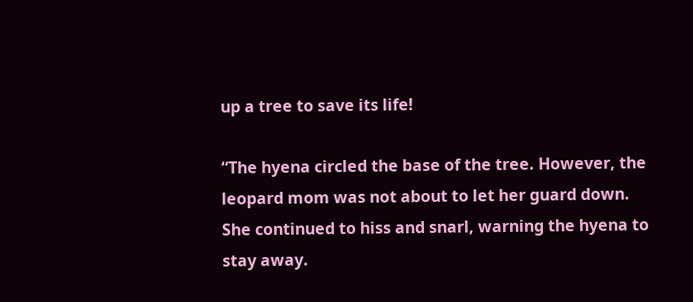up a tree to save its life!

“The hyena circled the base of the tree. However, the leopard mom was not about to let her guard down. She continued to hiss and snarl, warning the hyena to stay away.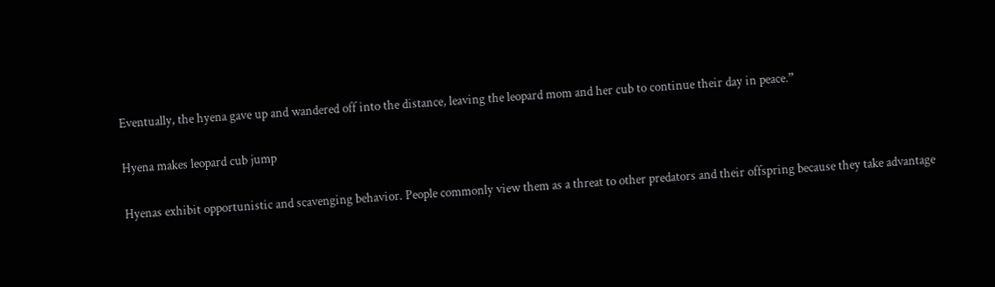Eventually, the hyena gave up and wandered off into the distance, leaving the leopard mom and her cub to continue their day in peace.”

Hyena makes leopard cub jump

Hyenas exhibit opportunistic and scavenging behavior. People commonly view them as a threat to other predators and their offspring because they take advantage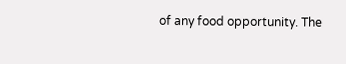of any food opportunity. The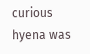curious hyena was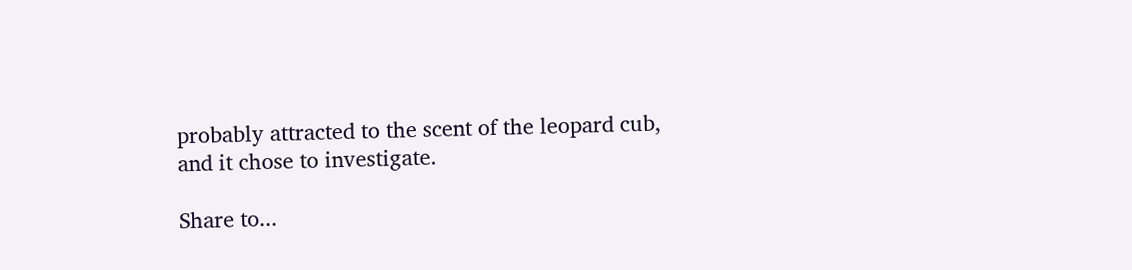probably attracted to the scent of the leopard cub, and it chose to investigate.

Share to...